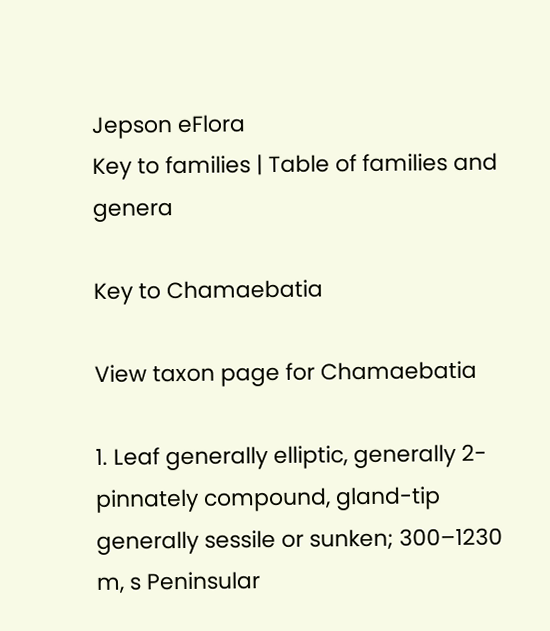Jepson eFlora
Key to families | Table of families and genera

Key to Chamaebatia

View taxon page for Chamaebatia

1. Leaf generally elliptic, generally 2-pinnately compound, gland-tip generally sessile or sunken; 300–1230 m, s Peninsular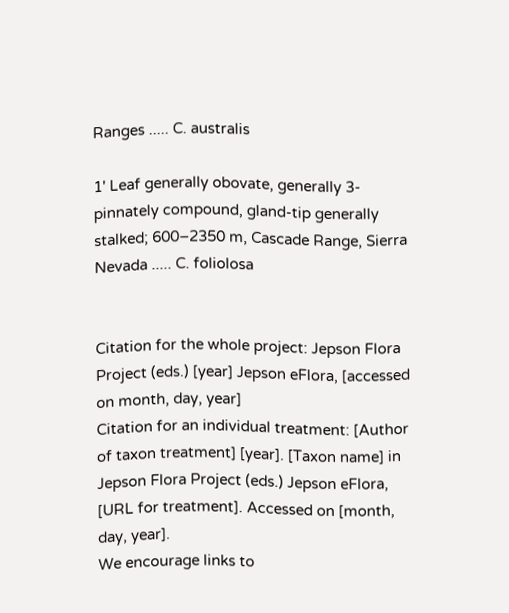Ranges ..... C. australis

1' Leaf generally obovate, generally 3-pinnately compound, gland-tip generally stalked; 600–2350 m, Cascade Range, Sierra Nevada ..... C. foliolosa


Citation for the whole project: Jepson Flora Project (eds.) [year] Jepson eFlora, [accessed on month, day, year]
Citation for an individual treatment: [Author of taxon treatment] [year]. [Taxon name] in Jepson Flora Project (eds.) Jepson eFlora, [URL for treatment]. Accessed on [month, day, year].
We encourage links to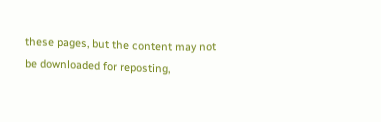these pages, but the content may not be downloaded for reposting,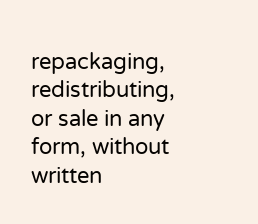repackaging, redistributing, or sale in any form, without written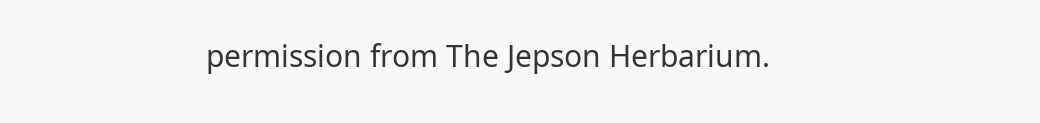permission from The Jepson Herbarium.